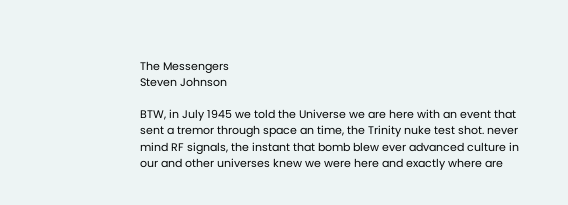The Messengers
Steven Johnson

BTW, in July 1945 we told the Universe we are here with an event that sent a tremor through space an time, the Trinity nuke test shot. never mind RF signals, the instant that bomb blew ever advanced culture in our and other universes knew we were here and exactly where are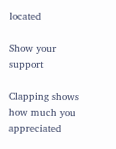located

Show your support

Clapping shows how much you appreciated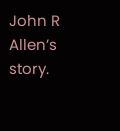John R Allen’s story.